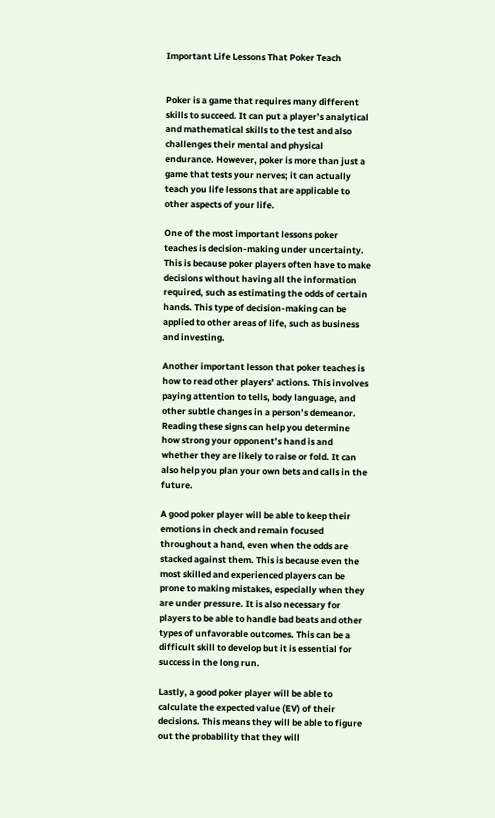Important Life Lessons That Poker Teach


Poker is a game that requires many different skills to succeed. It can put a player’s analytical and mathematical skills to the test and also challenges their mental and physical endurance. However, poker is more than just a game that tests your nerves; it can actually teach you life lessons that are applicable to other aspects of your life.

One of the most important lessons poker teaches is decision-making under uncertainty. This is because poker players often have to make decisions without having all the information required, such as estimating the odds of certain hands. This type of decision-making can be applied to other areas of life, such as business and investing.

Another important lesson that poker teaches is how to read other players’ actions. This involves paying attention to tells, body language, and other subtle changes in a person’s demeanor. Reading these signs can help you determine how strong your opponent’s hand is and whether they are likely to raise or fold. It can also help you plan your own bets and calls in the future.

A good poker player will be able to keep their emotions in check and remain focused throughout a hand, even when the odds are stacked against them. This is because even the most skilled and experienced players can be prone to making mistakes, especially when they are under pressure. It is also necessary for players to be able to handle bad beats and other types of unfavorable outcomes. This can be a difficult skill to develop but it is essential for success in the long run.

Lastly, a good poker player will be able to calculate the expected value (EV) of their decisions. This means they will be able to figure out the probability that they will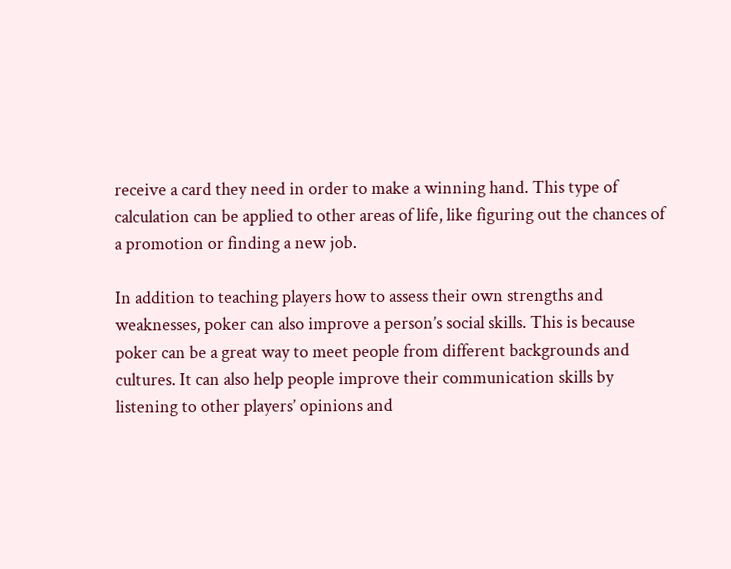receive a card they need in order to make a winning hand. This type of calculation can be applied to other areas of life, like figuring out the chances of a promotion or finding a new job.

In addition to teaching players how to assess their own strengths and weaknesses, poker can also improve a person’s social skills. This is because poker can be a great way to meet people from different backgrounds and cultures. It can also help people improve their communication skills by listening to other players’ opinions and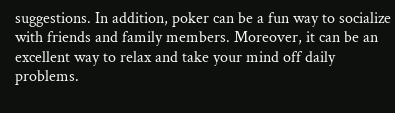suggestions. In addition, poker can be a fun way to socialize with friends and family members. Moreover, it can be an excellent way to relax and take your mind off daily problems.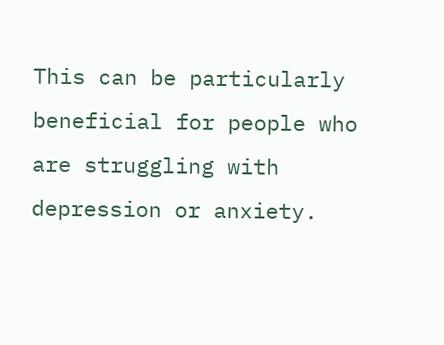This can be particularly beneficial for people who are struggling with depression or anxiety.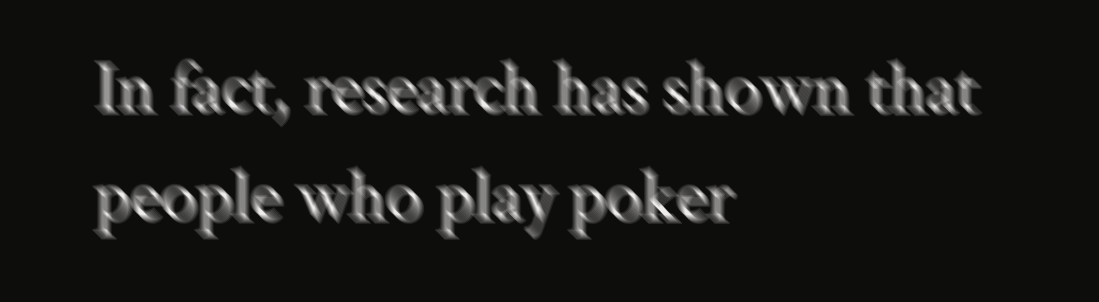In fact, research has shown that people who play poker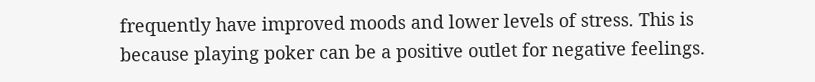frequently have improved moods and lower levels of stress. This is because playing poker can be a positive outlet for negative feelings.